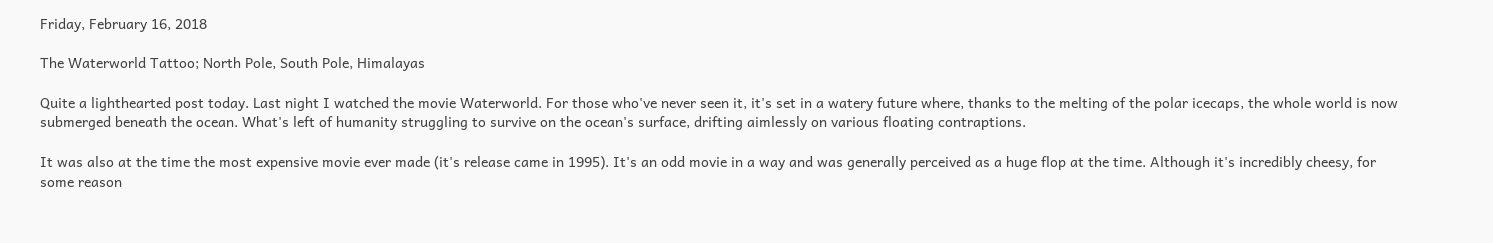Friday, February 16, 2018

The Waterworld Tattoo; North Pole, South Pole, Himalayas

Quite a lighthearted post today. Last night I watched the movie Waterworld. For those who've never seen it, it's set in a watery future where, thanks to the melting of the polar icecaps, the whole world is now submerged beneath the ocean. What's left of humanity struggling to survive on the ocean's surface, drifting aimlessly on various floating contraptions.

It was also at the time the most expensive movie ever made (it's release came in 1995). It's an odd movie in a way and was generally perceived as a huge flop at the time. Although it's incredibly cheesy, for some reason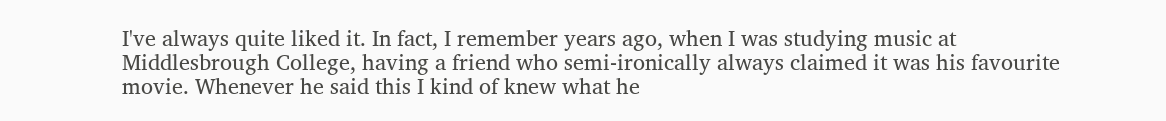I've always quite liked it. In fact, I remember years ago, when I was studying music at Middlesbrough College, having a friend who semi-ironically always claimed it was his favourite movie. Whenever he said this I kind of knew what he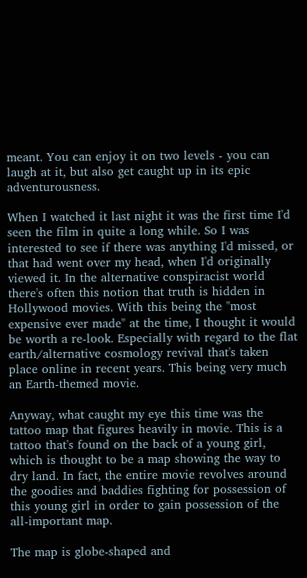meant. You can enjoy it on two levels - you can laugh at it, but also get caught up in its epic adventurousness.

When I watched it last night it was the first time I'd seen the film in quite a long while. So I was interested to see if there was anything I'd missed, or that had went over my head, when I'd originally viewed it. In the alternative conspiracist world there's often this notion that truth is hidden in Hollywood movies. With this being the "most expensive ever made" at the time, I thought it would be worth a re-look. Especially with regard to the flat earth/alternative cosmology revival that's taken place online in recent years. This being very much an Earth-themed movie.

Anyway, what caught my eye this time was the tattoo map that figures heavily in movie. This is a tattoo that's found on the back of a young girl, which is thought to be a map showing the way to dry land. In fact, the entire movie revolves around the goodies and baddies fighting for possession of this young girl in order to gain possession of the all-important map.

The map is globe-shaped and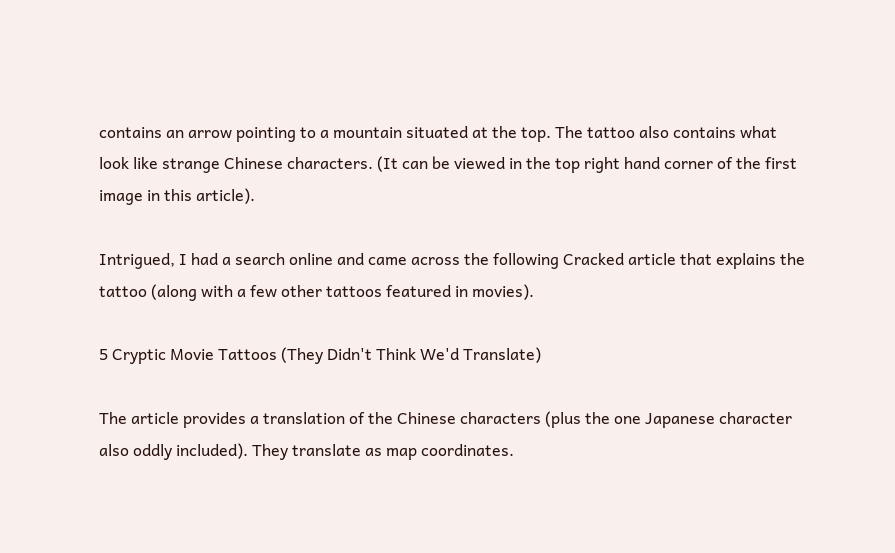contains an arrow pointing to a mountain situated at the top. The tattoo also contains what look like strange Chinese characters. (It can be viewed in the top right hand corner of the first image in this article).

Intrigued, I had a search online and came across the following Cracked article that explains the tattoo (along with a few other tattoos featured in movies).

5 Cryptic Movie Tattoos (They Didn't Think We'd Translate)

The article provides a translation of the Chinese characters (plus the one Japanese character also oddly included). They translate as map coordinates.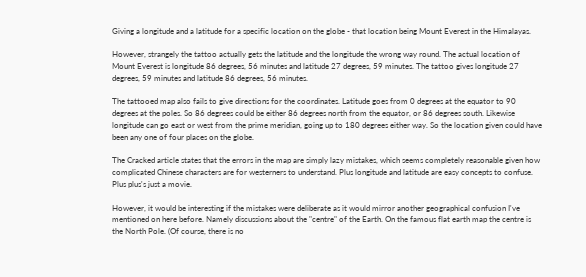Giving a longitude and a latitude for a specific location on the globe - that location being Mount Everest in the Himalayas.

However, strangely the tattoo actually gets the latitude and the longitude the wrong way round. The actual location of Mount Everest is longitude 86 degrees, 56 minutes and latitude 27 degrees, 59 minutes. The tattoo gives longitude 27 degrees, 59 minutes and latitude 86 degrees, 56 minutes.

The tattooed map also fails to give directions for the coordinates. Latitude goes from 0 degrees at the equator to 90 degrees at the poles. So 86 degrees could be either 86 degrees north from the equator, or 86 degrees south. Likewise longitude can go east or west from the prime meridian, going up to 180 degrees either way. So the location given could have been any one of four places on the globe.

The Cracked article states that the errors in the map are simply lazy mistakes, which seems completely reasonable given how complicated Chinese characters are for westerners to understand. Plus longitude and latitude are easy concepts to confuse. Plus plus's just a movie.

However, it would be interesting if the mistakes were deliberate as it would mirror another geographical confusion I've mentioned on here before. Namely discussions about the "centre" of the Earth. On the famous flat earth map the centre is the North Pole. (Of course, there is no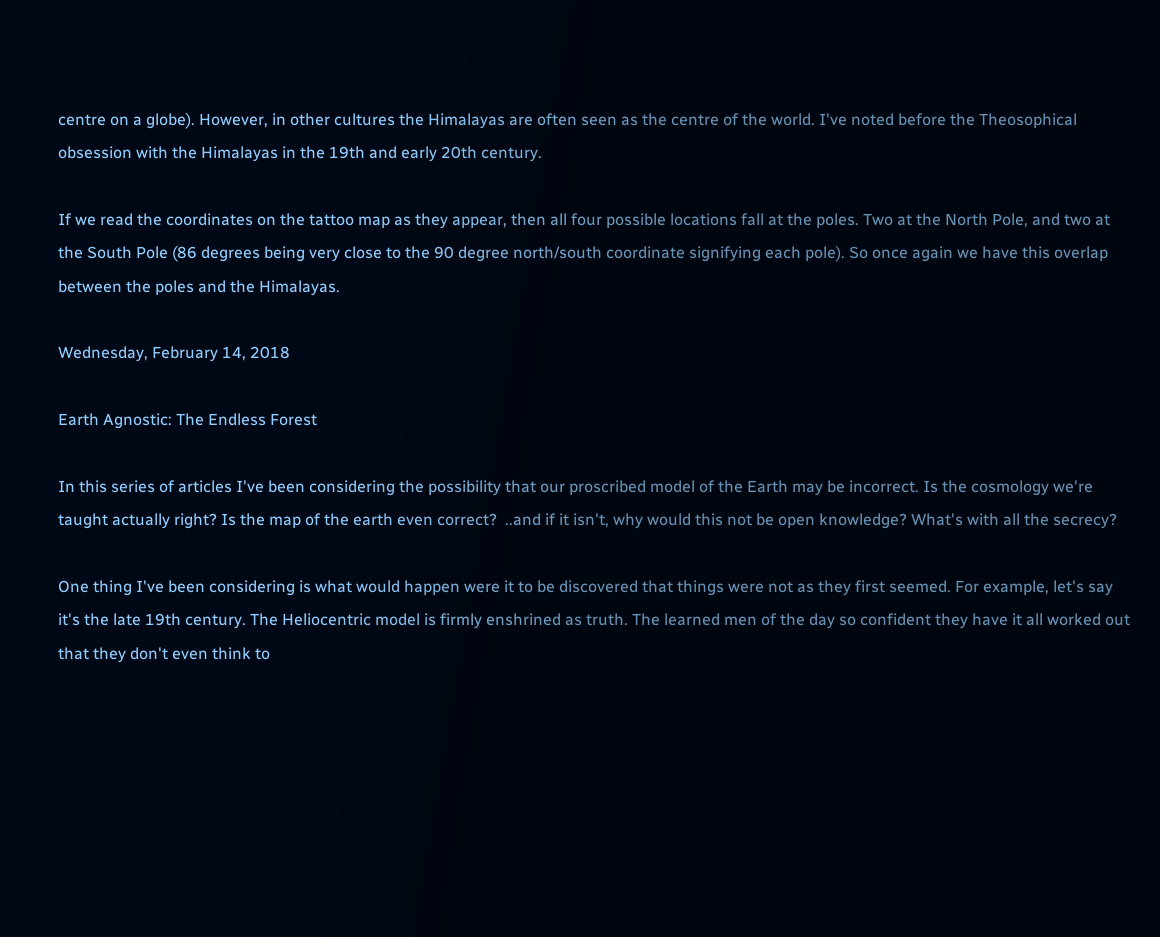centre on a globe). However, in other cultures the Himalayas are often seen as the centre of the world. I've noted before the Theosophical obsession with the Himalayas in the 19th and early 20th century.

If we read the coordinates on the tattoo map as they appear, then all four possible locations fall at the poles. Two at the North Pole, and two at the South Pole (86 degrees being very close to the 90 degree north/south coordinate signifying each pole). So once again we have this overlap between the poles and the Himalayas.

Wednesday, February 14, 2018

Earth Agnostic: The Endless Forest

In this series of articles I've been considering the possibility that our proscribed model of the Earth may be incorrect. Is the cosmology we're taught actually right? Is the map of the earth even correct?  ..and if it isn't, why would this not be open knowledge? What's with all the secrecy?

One thing I've been considering is what would happen were it to be discovered that things were not as they first seemed. For example, let's say it's the late 19th century. The Heliocentric model is firmly enshrined as truth. The learned men of the day so confident they have it all worked out that they don't even think to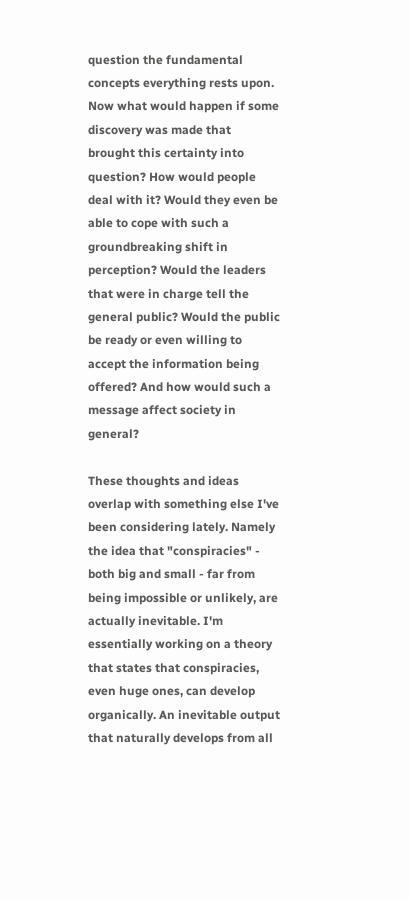question the fundamental concepts everything rests upon. Now what would happen if some discovery was made that brought this certainty into question? How would people deal with it? Would they even be able to cope with such a groundbreaking shift in perception? Would the leaders that were in charge tell the general public? Would the public be ready or even willing to accept the information being offered? And how would such a message affect society in general?

These thoughts and ideas overlap with something else I've been considering lately. Namely the idea that "conspiracies" - both big and small - far from being impossible or unlikely, are actually inevitable. I'm essentially working on a theory that states that conspiracies, even huge ones, can develop organically. An inevitable output that naturally develops from all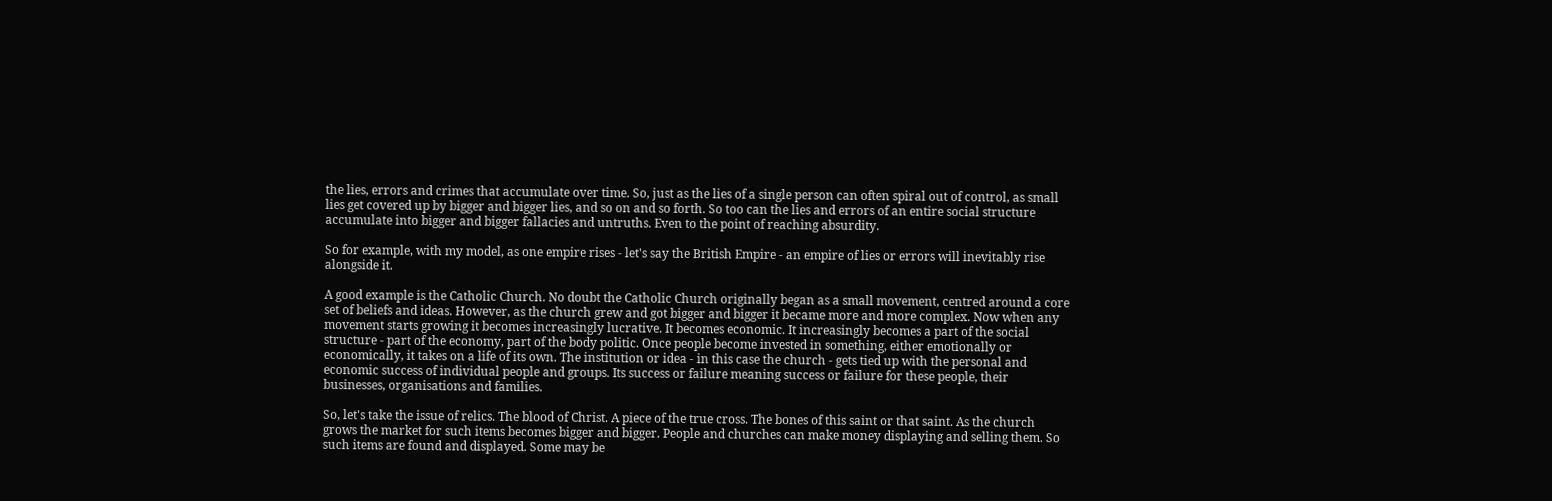the lies, errors and crimes that accumulate over time. So, just as the lies of a single person can often spiral out of control, as small lies get covered up by bigger and bigger lies, and so on and so forth. So too can the lies and errors of an entire social structure accumulate into bigger and bigger fallacies and untruths. Even to the point of reaching absurdity.

So for example, with my model, as one empire rises - let's say the British Empire - an empire of lies or errors will inevitably rise alongside it.

A good example is the Catholic Church. No doubt the Catholic Church originally began as a small movement, centred around a core set of beliefs and ideas. However, as the church grew and got bigger and bigger it became more and more complex. Now when any movement starts growing it becomes increasingly lucrative. It becomes economic. It increasingly becomes a part of the social structure - part of the economy, part of the body politic. Once people become invested in something, either emotionally or economically, it takes on a life of its own. The institution or idea - in this case the church - gets tied up with the personal and economic success of individual people and groups. Its success or failure meaning success or failure for these people, their businesses, organisations and families.

So, let's take the issue of relics. The blood of Christ. A piece of the true cross. The bones of this saint or that saint. As the church grows the market for such items becomes bigger and bigger. People and churches can make money displaying and selling them. So such items are found and displayed. Some may be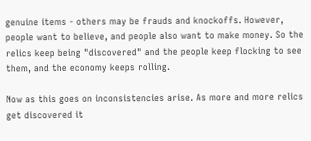genuine items - others may be frauds and knockoffs. However, people want to believe, and people also want to make money. So the relics keep being "discovered" and the people keep flocking to see them, and the economy keeps rolling.

Now as this goes on inconsistencies arise. As more and more relics get discovered it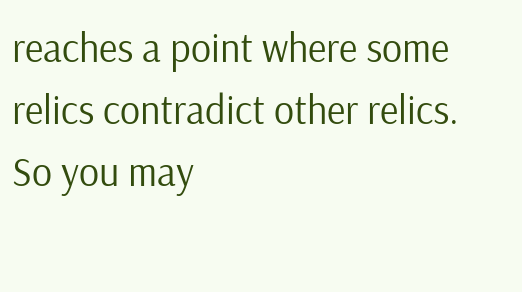reaches a point where some relics contradict other relics. So you may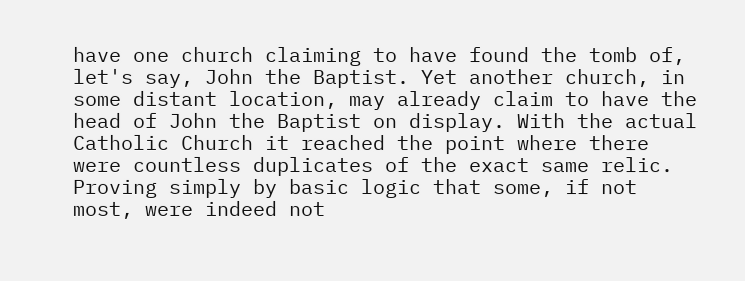have one church claiming to have found the tomb of, let's say, John the Baptist. Yet another church, in some distant location, may already claim to have the head of John the Baptist on display. With the actual Catholic Church it reached the point where there were countless duplicates of the exact same relic. Proving simply by basic logic that some, if not most, were indeed not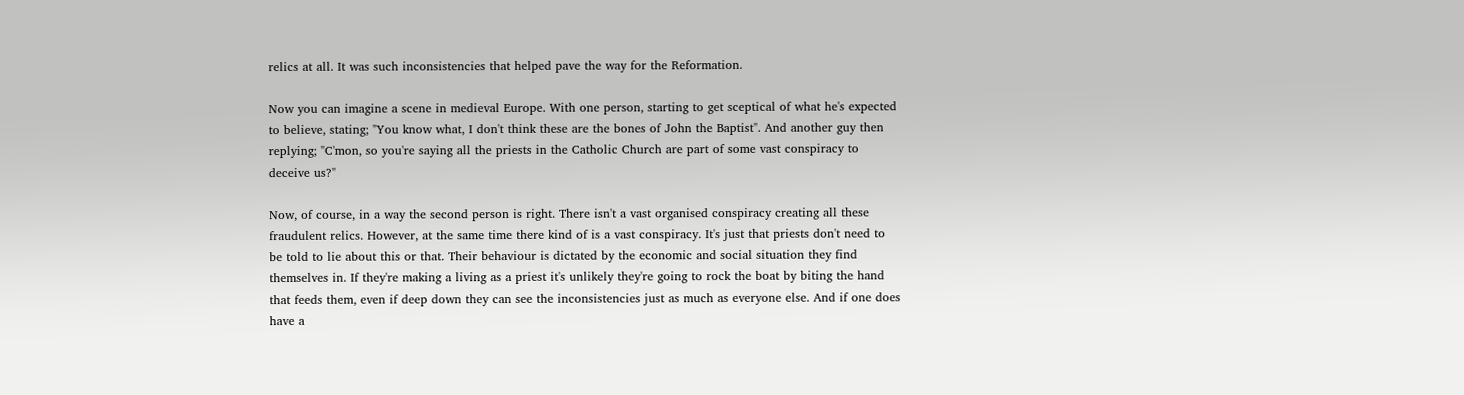relics at all. It was such inconsistencies that helped pave the way for the Reformation.

Now you can imagine a scene in medieval Europe. With one person, starting to get sceptical of what he's expected to believe, stating; "You know what, I don't think these are the bones of John the Baptist". And another guy then replying; "C'mon, so you're saying all the priests in the Catholic Church are part of some vast conspiracy to deceive us?"

Now, of course, in a way the second person is right. There isn't a vast organised conspiracy creating all these fraudulent relics. However, at the same time there kind of is a vast conspiracy. It's just that priests don't need to be told to lie about this or that. Their behaviour is dictated by the economic and social situation they find themselves in. If they're making a living as a priest it's unlikely they're going to rock the boat by biting the hand that feeds them, even if deep down they can see the inconsistencies just as much as everyone else. And if one does have a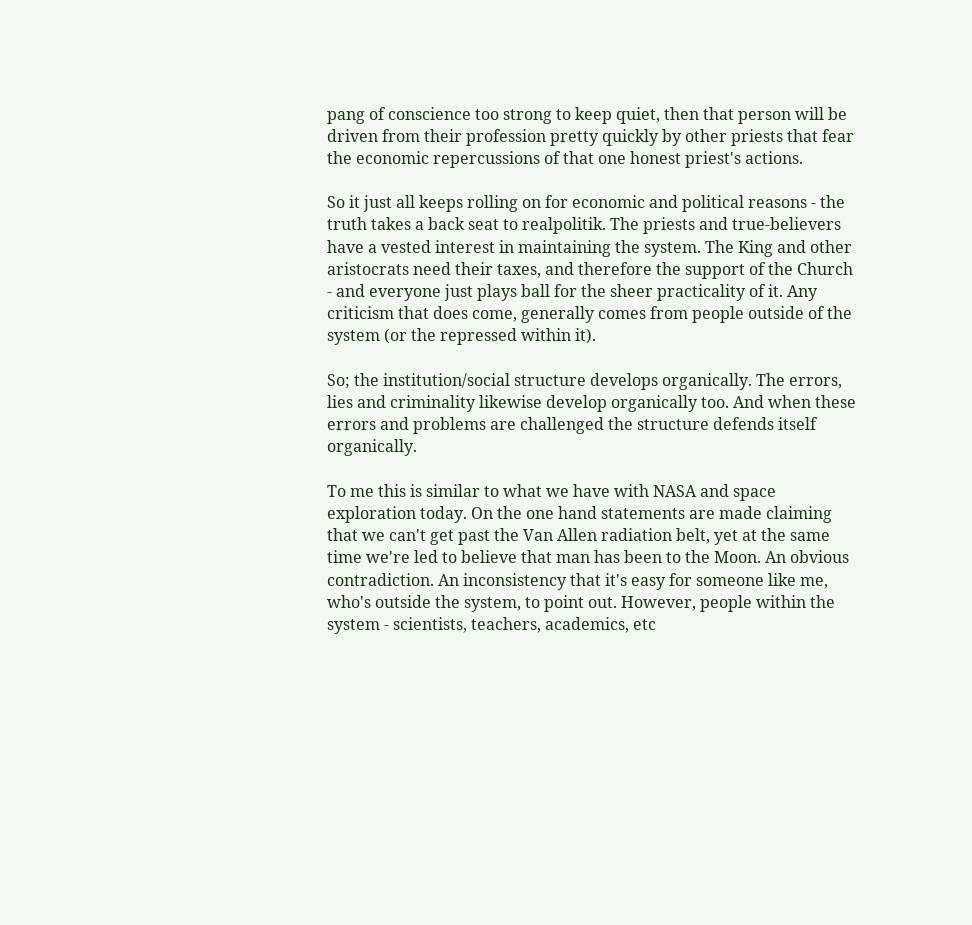pang of conscience too strong to keep quiet, then that person will be driven from their profession pretty quickly by other priests that fear the economic repercussions of that one honest priest's actions.

So it just all keeps rolling on for economic and political reasons - the truth takes a back seat to realpolitik. The priests and true-believers have a vested interest in maintaining the system. The King and other aristocrats need their taxes, and therefore the support of the Church - and everyone just plays ball for the sheer practicality of it. Any criticism that does come, generally comes from people outside of the system (or the repressed within it).

So; the institution/social structure develops organically. The errors, lies and criminality likewise develop organically too. And when these errors and problems are challenged the structure defends itself organically.

To me this is similar to what we have with NASA and space exploration today. On the one hand statements are made claiming that we can't get past the Van Allen radiation belt, yet at the same time we're led to believe that man has been to the Moon. An obvious contradiction. An inconsistency that it's easy for someone like me, who's outside the system, to point out. However, people within the system - scientists, teachers, academics, etc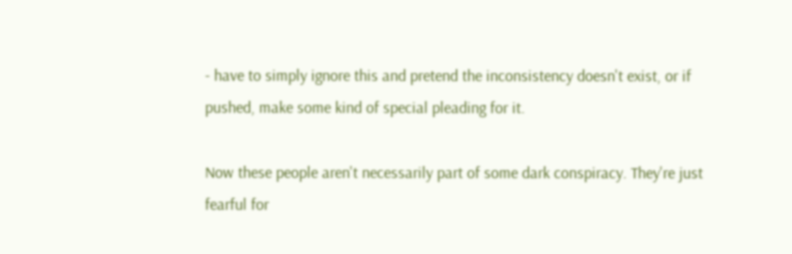- have to simply ignore this and pretend the inconsistency doesn't exist, or if pushed, make some kind of special pleading for it.

Now these people aren't necessarily part of some dark conspiracy. They're just fearful for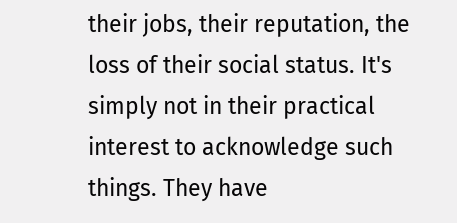their jobs, their reputation, the loss of their social status. It's simply not in their practical interest to acknowledge such things. They have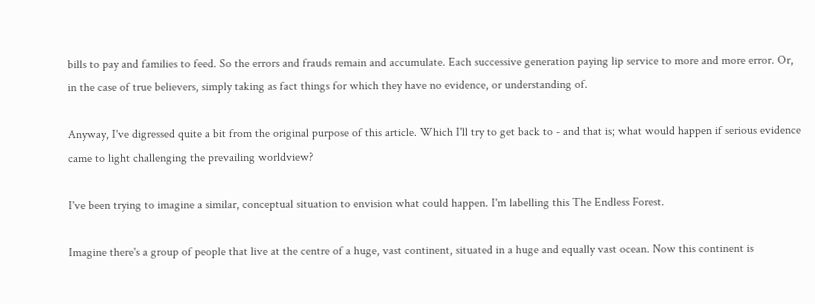bills to pay and families to feed. So the errors and frauds remain and accumulate. Each successive generation paying lip service to more and more error. Or, in the case of true believers, simply taking as fact things for which they have no evidence, or understanding of.

Anyway, I've digressed quite a bit from the original purpose of this article. Which I'll try to get back to - and that is; what would happen if serious evidence came to light challenging the prevailing worldview?

I've been trying to imagine a similar, conceptual situation to envision what could happen. I'm labelling this The Endless Forest.

Imagine there's a group of people that live at the centre of a huge, vast continent, situated in a huge and equally vast ocean. Now this continent is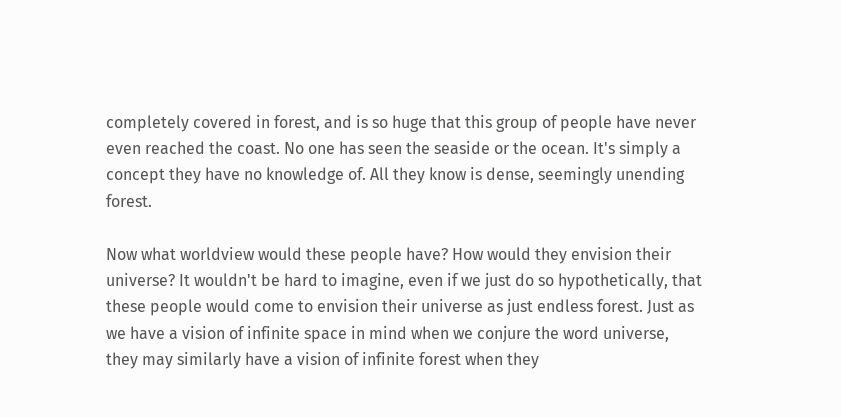completely covered in forest, and is so huge that this group of people have never even reached the coast. No one has seen the seaside or the ocean. It's simply a concept they have no knowledge of. All they know is dense, seemingly unending forest.

Now what worldview would these people have? How would they envision their universe? It wouldn't be hard to imagine, even if we just do so hypothetically, that these people would come to envision their universe as just endless forest. Just as we have a vision of infinite space in mind when we conjure the word universe, they may similarly have a vision of infinite forest when they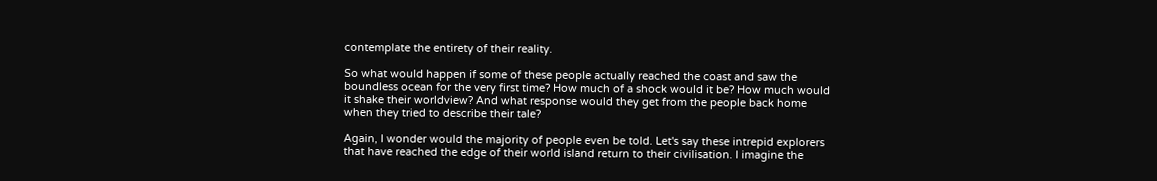contemplate the entirety of their reality.

So what would happen if some of these people actually reached the coast and saw the boundless ocean for the very first time? How much of a shock would it be? How much would it shake their worldview? And what response would they get from the people back home when they tried to describe their tale?

Again, I wonder would the majority of people even be told. Let's say these intrepid explorers that have reached the edge of their world island return to their civilisation. I imagine the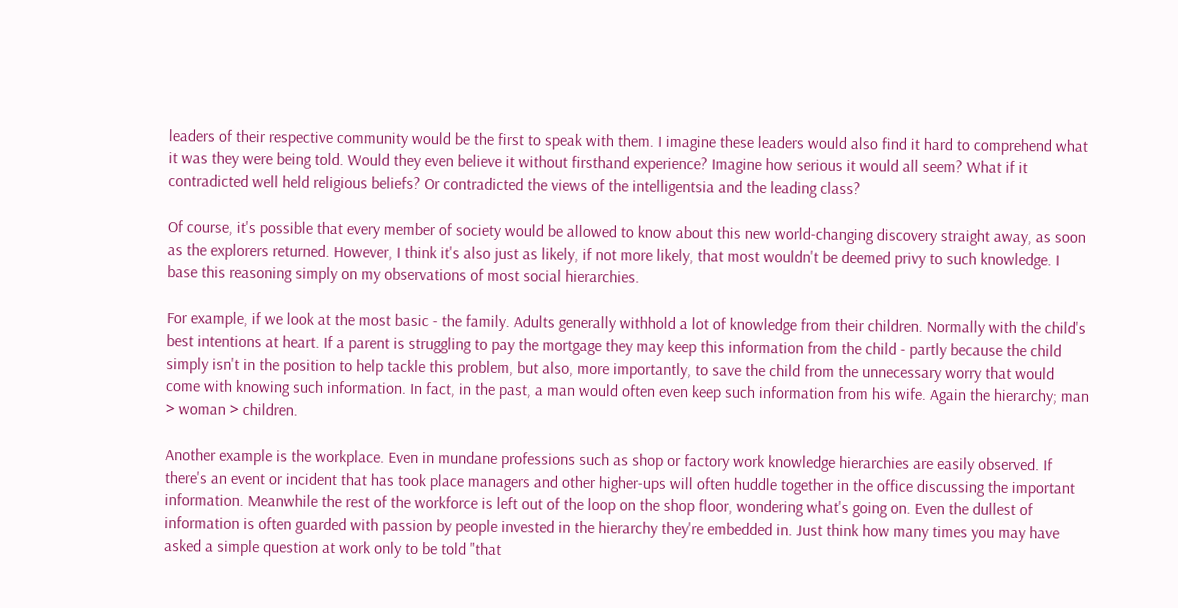leaders of their respective community would be the first to speak with them. I imagine these leaders would also find it hard to comprehend what it was they were being told. Would they even believe it without firsthand experience? Imagine how serious it would all seem? What if it contradicted well held religious beliefs? Or contradicted the views of the intelligentsia and the leading class?

Of course, it's possible that every member of society would be allowed to know about this new world-changing discovery straight away, as soon as the explorers returned. However, I think it's also just as likely, if not more likely, that most wouldn't be deemed privy to such knowledge. I base this reasoning simply on my observations of most social hierarchies.

For example, if we look at the most basic - the family. Adults generally withhold a lot of knowledge from their children. Normally with the child's best intentions at heart. If a parent is struggling to pay the mortgage they may keep this information from the child - partly because the child simply isn't in the position to help tackle this problem, but also, more importantly, to save the child from the unnecessary worry that would come with knowing such information. In fact, in the past, a man would often even keep such information from his wife. Again the hierarchy; man > woman > children.

Another example is the workplace. Even in mundane professions such as shop or factory work knowledge hierarchies are easily observed. If there's an event or incident that has took place managers and other higher-ups will often huddle together in the office discussing the important information. Meanwhile the rest of the workforce is left out of the loop on the shop floor, wondering what's going on. Even the dullest of information is often guarded with passion by people invested in the hierarchy they're embedded in. Just think how many times you may have asked a simple question at work only to be told "that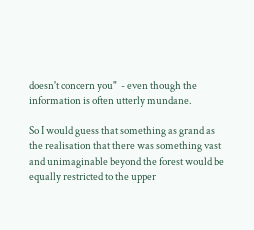doesn't concern you"  - even though the information is often utterly mundane.

So I would guess that something as grand as the realisation that there was something vast and unimaginable beyond the forest would be equally restricted to the upper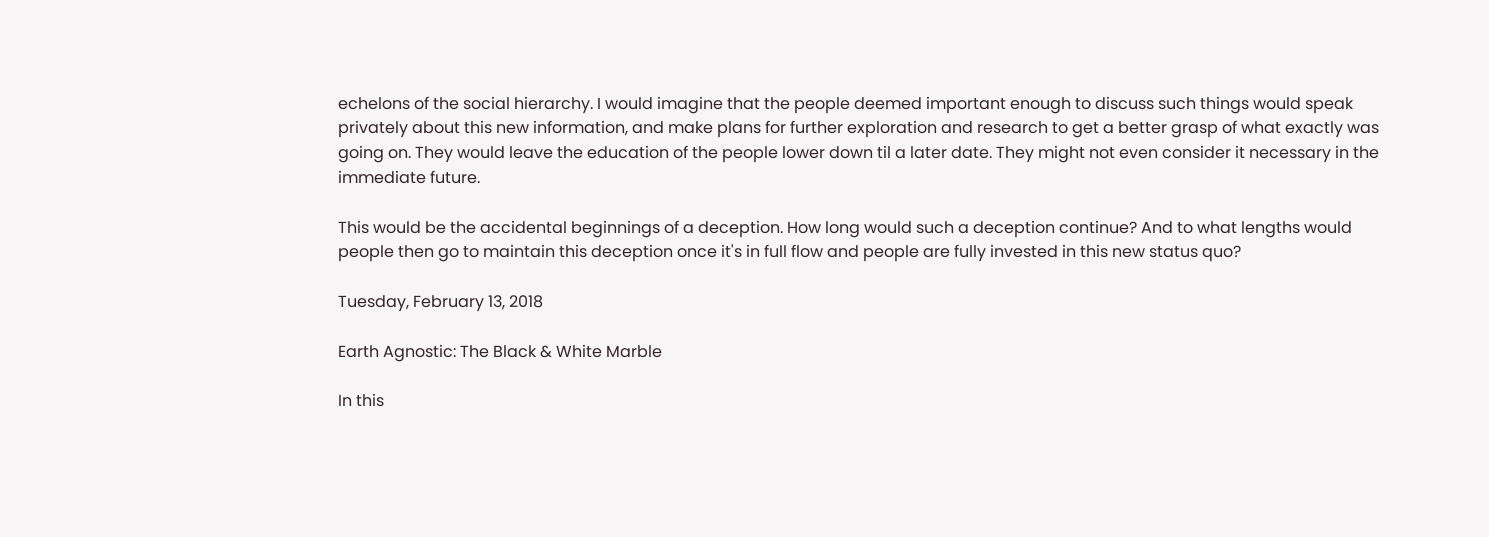echelons of the social hierarchy. I would imagine that the people deemed important enough to discuss such things would speak privately about this new information, and make plans for further exploration and research to get a better grasp of what exactly was going on. They would leave the education of the people lower down til a later date. They might not even consider it necessary in the immediate future.

This would be the accidental beginnings of a deception. How long would such a deception continue? And to what lengths would people then go to maintain this deception once it's in full flow and people are fully invested in this new status quo?

Tuesday, February 13, 2018

Earth Agnostic: The Black & White Marble

In this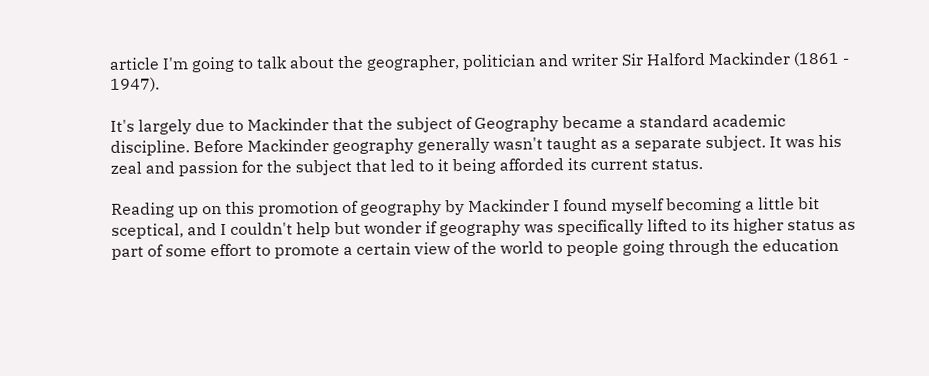article I'm going to talk about the geographer, politician and writer Sir Halford Mackinder (1861 - 1947).

It's largely due to Mackinder that the subject of Geography became a standard academic discipline. Before Mackinder geography generally wasn't taught as a separate subject. It was his zeal and passion for the subject that led to it being afforded its current status.

Reading up on this promotion of geography by Mackinder I found myself becoming a little bit sceptical, and I couldn't help but wonder if geography was specifically lifted to its higher status as part of some effort to promote a certain view of the world to people going through the education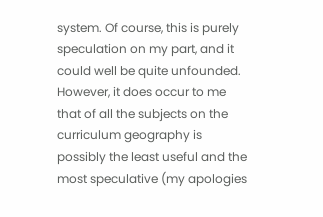system. Of course, this is purely speculation on my part, and it could well be quite unfounded. However, it does occur to me that of all the subjects on the curriculum geography is possibly the least useful and the most speculative (my apologies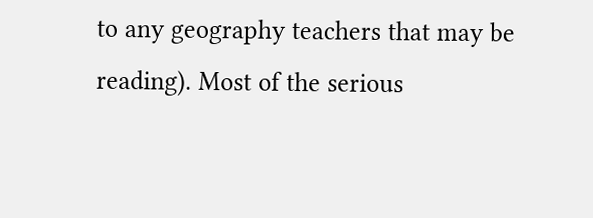to any geography teachers that may be reading). Most of the serious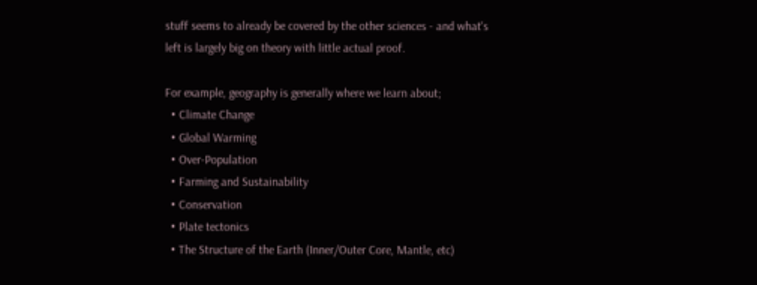stuff seems to already be covered by the other sciences - and what's left is largely big on theory with little actual proof.

For example, geography is generally where we learn about;
  • Climate Change
  • Global Warming
  • Over-Population
  • Farming and Sustainability
  • Conservation
  • Plate tectonics
  • The Structure of the Earth (Inner/Outer Core, Mantle, etc)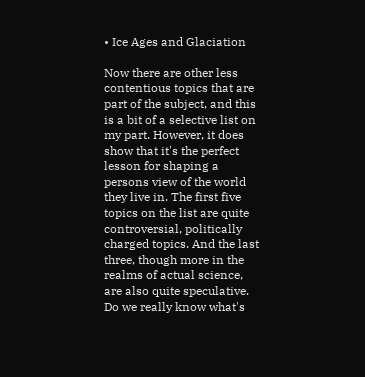• Ice Ages and Glaciation

Now there are other less contentious topics that are part of the subject, and this is a bit of a selective list on my part. However, it does show that it's the perfect lesson for shaping a persons view of the world they live in. The first five topics on the list are quite controversial, politically charged topics. And the last three, though more in the realms of actual science, are also quite speculative. Do we really know what's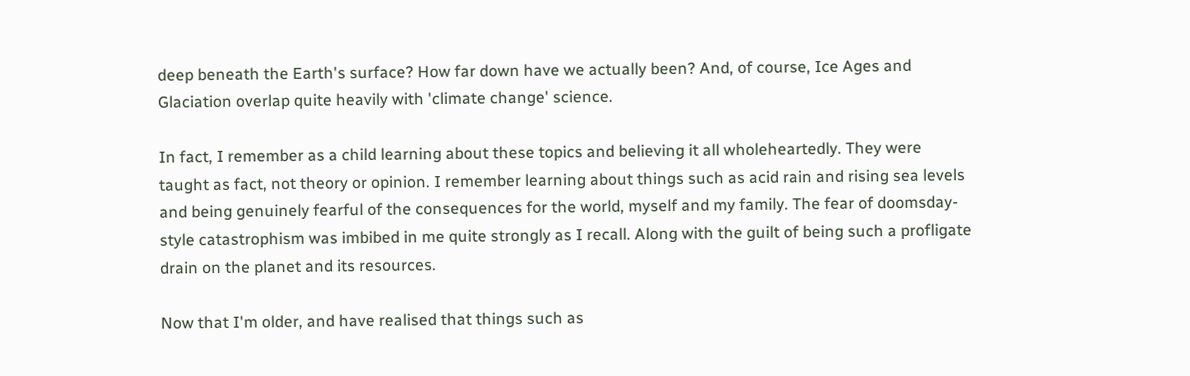deep beneath the Earth's surface? How far down have we actually been? And, of course, Ice Ages and Glaciation overlap quite heavily with 'climate change' science.

In fact, I remember as a child learning about these topics and believing it all wholeheartedly. They were taught as fact, not theory or opinion. I remember learning about things such as acid rain and rising sea levels and being genuinely fearful of the consequences for the world, myself and my family. The fear of doomsday-style catastrophism was imbibed in me quite strongly as I recall. Along with the guilt of being such a profligate drain on the planet and its resources.

Now that I'm older, and have realised that things such as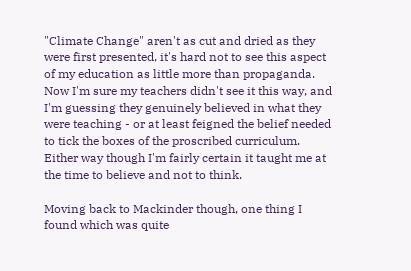"Climate Change" aren't as cut and dried as they were first presented, it's hard not to see this aspect of my education as little more than propaganda. Now I'm sure my teachers didn't see it this way, and I'm guessing they genuinely believed in what they were teaching - or at least feigned the belief needed to tick the boxes of the proscribed curriculum. Either way though I'm fairly certain it taught me at the time to believe and not to think.

Moving back to Mackinder though, one thing I found which was quite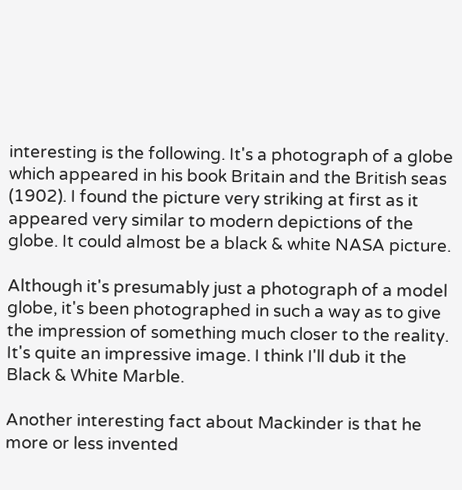interesting is the following. It's a photograph of a globe which appeared in his book Britain and the British seas (1902). I found the picture very striking at first as it appeared very similar to modern depictions of the globe. It could almost be a black & white NASA picture.

Although it's presumably just a photograph of a model globe, it's been photographed in such a way as to give the impression of something much closer to the reality. It's quite an impressive image. I think I'll dub it the Black & White Marble.

Another interesting fact about Mackinder is that he more or less invented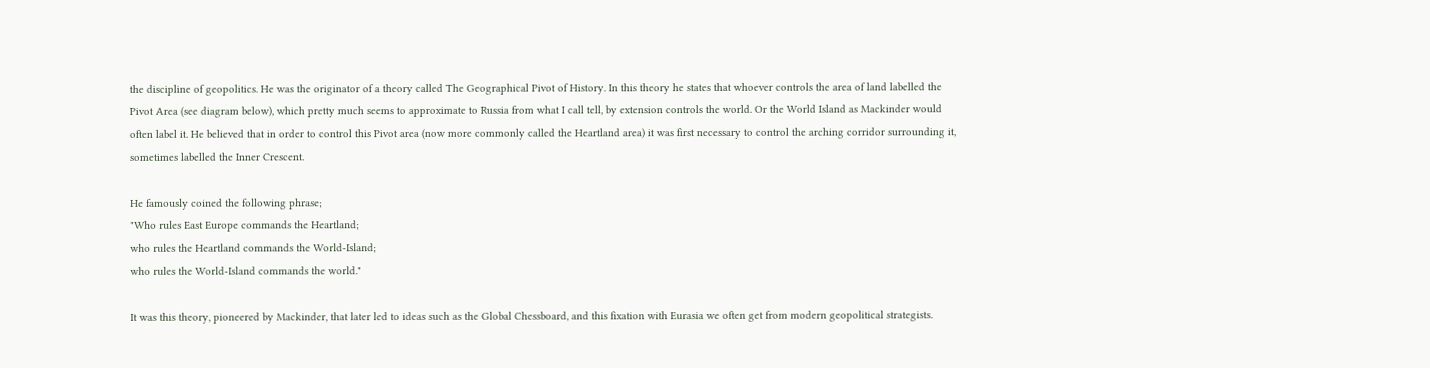the discipline of geopolitics. He was the originator of a theory called The Geographical Pivot of History. In this theory he states that whoever controls the area of land labelled the Pivot Area (see diagram below), which pretty much seems to approximate to Russia from what I call tell, by extension controls the world. Or the World Island as Mackinder would often label it. He believed that in order to control this Pivot area (now more commonly called the Heartland area) it was first necessary to control the arching corridor surrounding it, sometimes labelled the Inner Crescent.

He famously coined the following phrase;
"Who rules East Europe commands the Heartland;
who rules the Heartland commands the World-Island;
who rules the World-Island commands the world."

It was this theory, pioneered by Mackinder, that later led to ideas such as the Global Chessboard, and this fixation with Eurasia we often get from modern geopolitical strategists.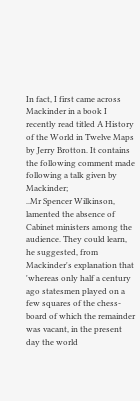In fact, I first came across Mackinder in a book I recently read titled A History of the World in Twelve Maps by Jerry Brotton. It contains the following comment made following a talk given by Mackinder;
..Mr Spencer Wilkinson, lamented the absence of Cabinet ministers among the audience. They could learn, he suggested, from Mackinder's explanation that 'whereas only half a century ago statesmen played on a few squares of the chess-board of which the remainder was vacant, in the present day the world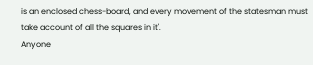is an enclosed chess-board, and every movement of the statesman must take account of all the squares in it'.
Anyone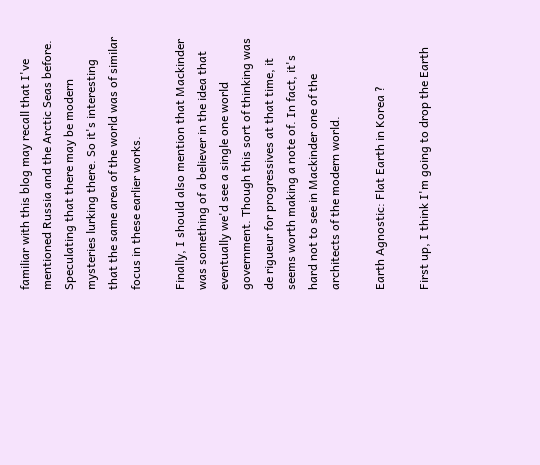familiar with this blog may recall that I've mentioned Russia and the Arctic Seas before. Speculating that there may be modern mysteries lurking there. So it's interesting that the same area of the world was of similar focus in these earlier works.

Finally, I should also mention that Mackinder was something of a believer in the idea that eventually we'd see a single one world government. Though this sort of thinking was de rigueur for progressives at that time, it seems worth making a note of. In fact, it's hard not to see in Mackinder one of the architects of the modern world.

Earth Agnostic: Flat Earth in Korea ?

First up, I think I'm going to drop the Earth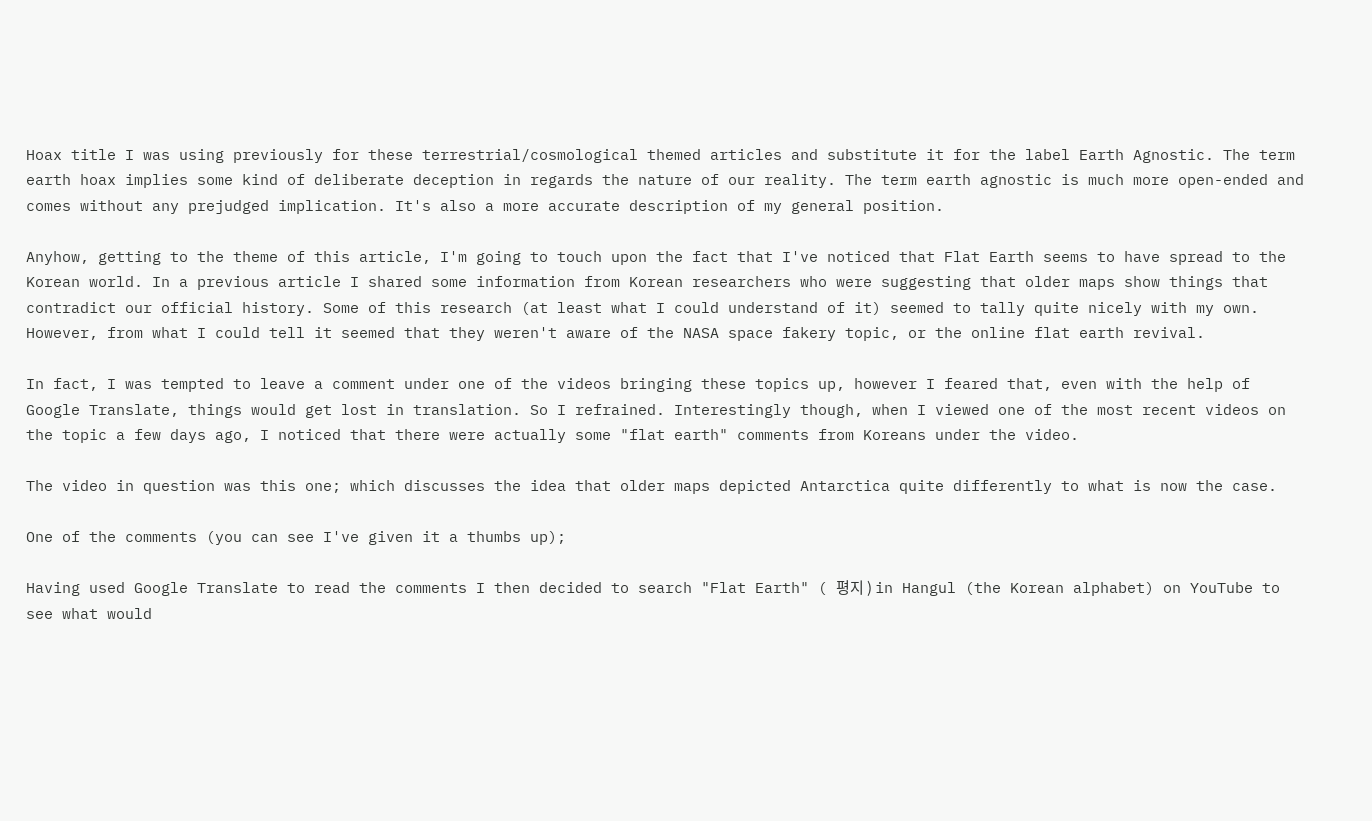Hoax title I was using previously for these terrestrial/cosmological themed articles and substitute it for the label Earth Agnostic. The term earth hoax implies some kind of deliberate deception in regards the nature of our reality. The term earth agnostic is much more open-ended and comes without any prejudged implication. It's also a more accurate description of my general position.

Anyhow, getting to the theme of this article, I'm going to touch upon the fact that I've noticed that Flat Earth seems to have spread to the Korean world. In a previous article I shared some information from Korean researchers who were suggesting that older maps show things that contradict our official history. Some of this research (at least what I could understand of it) seemed to tally quite nicely with my own. However, from what I could tell it seemed that they weren't aware of the NASA space fakery topic, or the online flat earth revival.

In fact, I was tempted to leave a comment under one of the videos bringing these topics up, however I feared that, even with the help of Google Translate, things would get lost in translation. So I refrained. Interestingly though, when I viewed one of the most recent videos on the topic a few days ago, I noticed that there were actually some "flat earth" comments from Koreans under the video.

The video in question was this one; which discusses the idea that older maps depicted Antarctica quite differently to what is now the case.

One of the comments (you can see I've given it a thumbs up);

Having used Google Translate to read the comments I then decided to search "Flat Earth" ( 평지 ) in Hangul (the Korean alphabet) on YouTube to see what would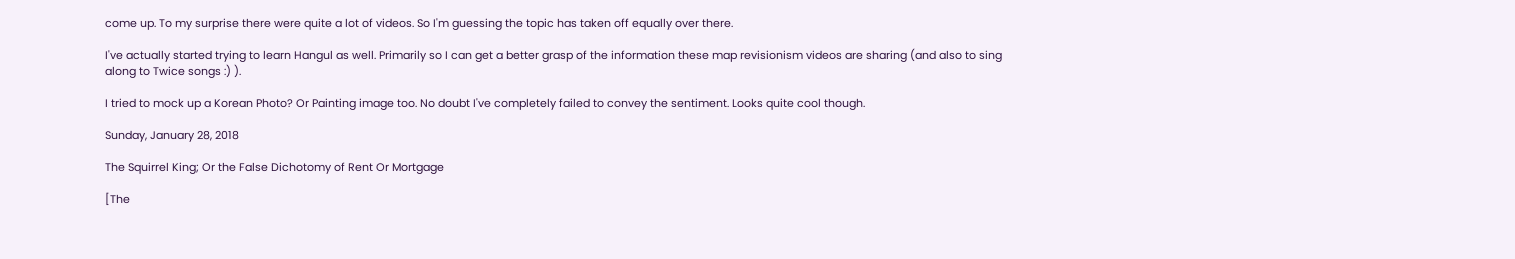come up. To my surprise there were quite a lot of videos. So I'm guessing the topic has taken off equally over there.

I've actually started trying to learn Hangul as well. Primarily so I can get a better grasp of the information these map revisionism videos are sharing (and also to sing along to Twice songs :) ).

I tried to mock up a Korean Photo? Or Painting image too. No doubt I've completely failed to convey the sentiment. Looks quite cool though.

Sunday, January 28, 2018

The Squirrel King; Or the False Dichotomy of Rent Or Mortgage

[The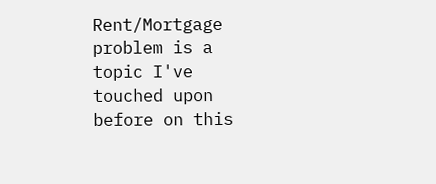Rent/Mortgage problem is a topic I've touched upon before on this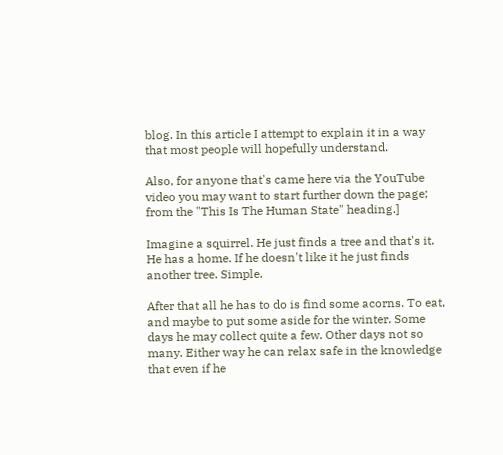blog. In this article I attempt to explain it in a way that most people will hopefully understand.

Also, for anyone that's came here via the YouTube video you may want to start further down the page; from the "This Is The Human State" heading.]

Imagine a squirrel. He just finds a tree and that's it. He has a home. If he doesn't like it he just finds another tree. Simple.

After that all he has to do is find some acorns. To eat, and maybe to put some aside for the winter. Some days he may collect quite a few. Other days not so many. Either way he can relax safe in the knowledge that even if he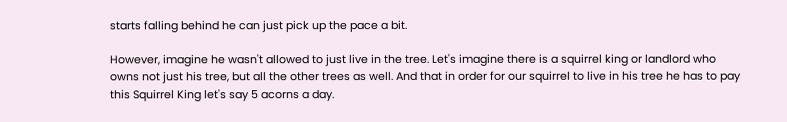starts falling behind he can just pick up the pace a bit.

However, imagine he wasn't allowed to just live in the tree. Let's imagine there is a squirrel king or landlord who owns not just his tree, but all the other trees as well. And that in order for our squirrel to live in his tree he has to pay this Squirrel King let's say 5 acorns a day.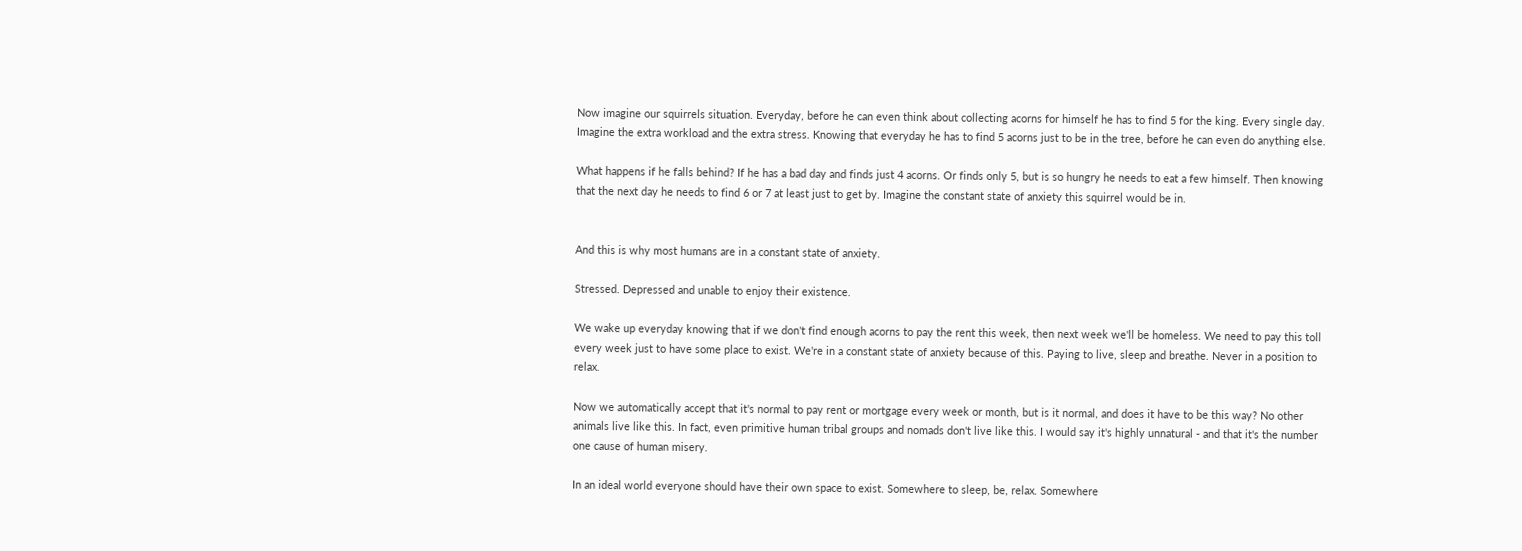Now imagine our squirrels situation. Everyday, before he can even think about collecting acorns for himself he has to find 5 for the king. Every single day. Imagine the extra workload and the extra stress. Knowing that everyday he has to find 5 acorns just to be in the tree, before he can even do anything else.

What happens if he falls behind? If he has a bad day and finds just 4 acorns. Or finds only 5, but is so hungry he needs to eat a few himself. Then knowing that the next day he needs to find 6 or 7 at least just to get by. Imagine the constant state of anxiety this squirrel would be in.


And this is why most humans are in a constant state of anxiety.

Stressed. Depressed and unable to enjoy their existence.

We wake up everyday knowing that if we don't find enough acorns to pay the rent this week, then next week we'll be homeless. We need to pay this toll every week just to have some place to exist. We're in a constant state of anxiety because of this. Paying to live, sleep and breathe. Never in a position to relax.

Now we automatically accept that it's normal to pay rent or mortgage every week or month, but is it normal, and does it have to be this way? No other animals live like this. In fact, even primitive human tribal groups and nomads don't live like this. I would say it's highly unnatural - and that it's the number one cause of human misery.

In an ideal world everyone should have their own space to exist. Somewhere to sleep, be, relax. Somewhere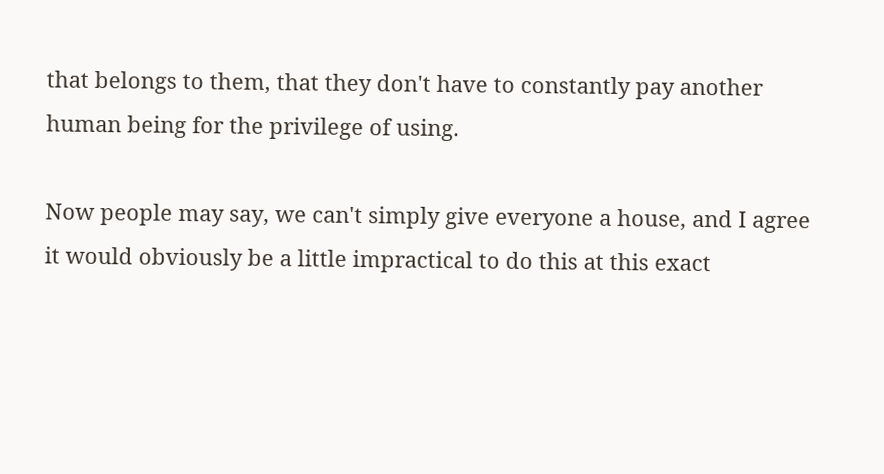that belongs to them, that they don't have to constantly pay another human being for the privilege of using.

Now people may say, we can't simply give everyone a house, and I agree it would obviously be a little impractical to do this at this exact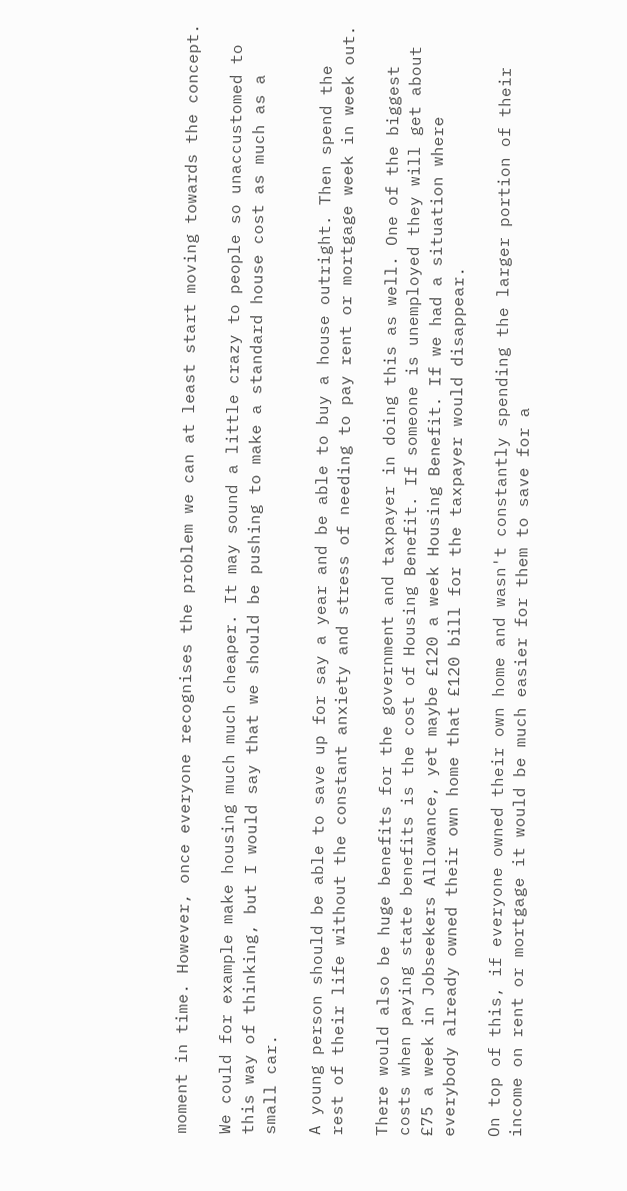moment in time. However, once everyone recognises the problem we can at least start moving towards the concept.

We could for example make housing much much cheaper. It may sound a little crazy to people so unaccustomed to this way of thinking, but I would say that we should be pushing to make a standard house cost as much as a small car.

A young person should be able to save up for say a year and be able to buy a house outright. Then spend the rest of their life without the constant anxiety and stress of needing to pay rent or mortgage week in week out.

There would also be huge benefits for the government and taxpayer in doing this as well. One of the biggest costs when paying state benefits is the cost of Housing Benefit. If someone is unemployed they will get about £75 a week in Jobseekers Allowance, yet maybe £120 a week Housing Benefit. If we had a situation where everybody already owned their own home that £120 bill for the taxpayer would disappear.

On top of this, if everyone owned their own home and wasn't constantly spending the larger portion of their income on rent or mortgage it would be much easier for them to save for a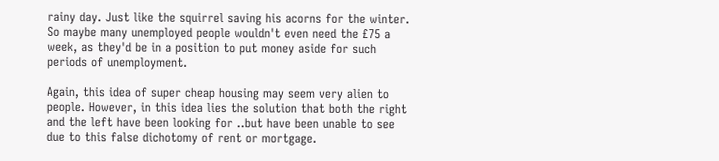rainy day. Just like the squirrel saving his acorns for the winter. So maybe many unemployed people wouldn't even need the £75 a week, as they'd be in a position to put money aside for such periods of unemployment.

Again, this idea of super cheap housing may seem very alien to people. However, in this idea lies the solution that both the right and the left have been looking for ..but have been unable to see due to this false dichotomy of rent or mortgage.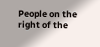People on the right of the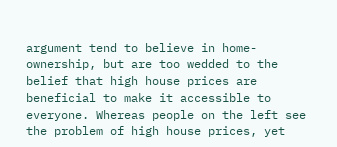argument tend to believe in home-ownership, but are too wedded to the belief that high house prices are beneficial to make it accessible to everyone. Whereas people on the left see the problem of high house prices, yet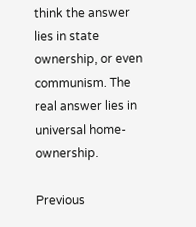think the answer lies in state ownership, or even communism. The real answer lies in universal home-ownership.

Previous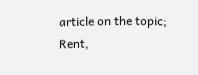article on the topic; Rent,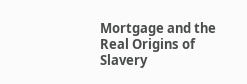Mortgage and the Real Origins of Slavery